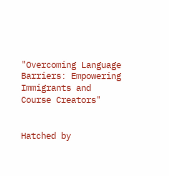"Overcoming Language Barriers: Empowering Immigrants and Course Creators"


Hatched by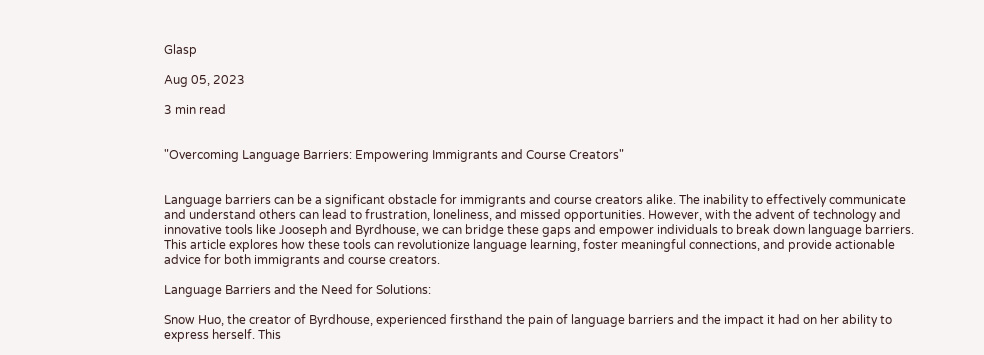Glasp

Aug 05, 2023

3 min read


"Overcoming Language Barriers: Empowering Immigrants and Course Creators"


Language barriers can be a significant obstacle for immigrants and course creators alike. The inability to effectively communicate and understand others can lead to frustration, loneliness, and missed opportunities. However, with the advent of technology and innovative tools like Jooseph and Byrdhouse, we can bridge these gaps and empower individuals to break down language barriers. This article explores how these tools can revolutionize language learning, foster meaningful connections, and provide actionable advice for both immigrants and course creators.

Language Barriers and the Need for Solutions:

Snow Huo, the creator of Byrdhouse, experienced firsthand the pain of language barriers and the impact it had on her ability to express herself. This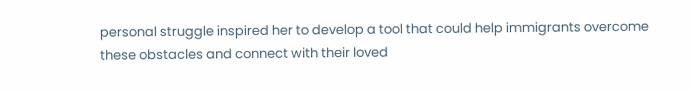personal struggle inspired her to develop a tool that could help immigrants overcome these obstacles and connect with their loved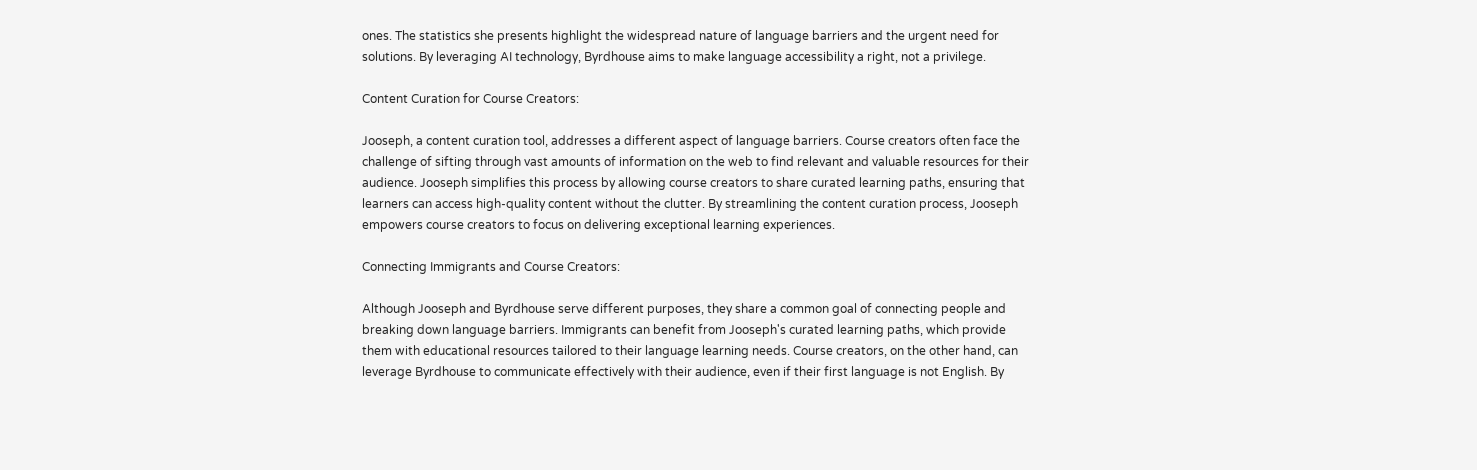ones. The statistics she presents highlight the widespread nature of language barriers and the urgent need for solutions. By leveraging AI technology, Byrdhouse aims to make language accessibility a right, not a privilege.

Content Curation for Course Creators:

Jooseph, a content curation tool, addresses a different aspect of language barriers. Course creators often face the challenge of sifting through vast amounts of information on the web to find relevant and valuable resources for their audience. Jooseph simplifies this process by allowing course creators to share curated learning paths, ensuring that learners can access high-quality content without the clutter. By streamlining the content curation process, Jooseph empowers course creators to focus on delivering exceptional learning experiences.

Connecting Immigrants and Course Creators:

Although Jooseph and Byrdhouse serve different purposes, they share a common goal of connecting people and breaking down language barriers. Immigrants can benefit from Jooseph's curated learning paths, which provide them with educational resources tailored to their language learning needs. Course creators, on the other hand, can leverage Byrdhouse to communicate effectively with their audience, even if their first language is not English. By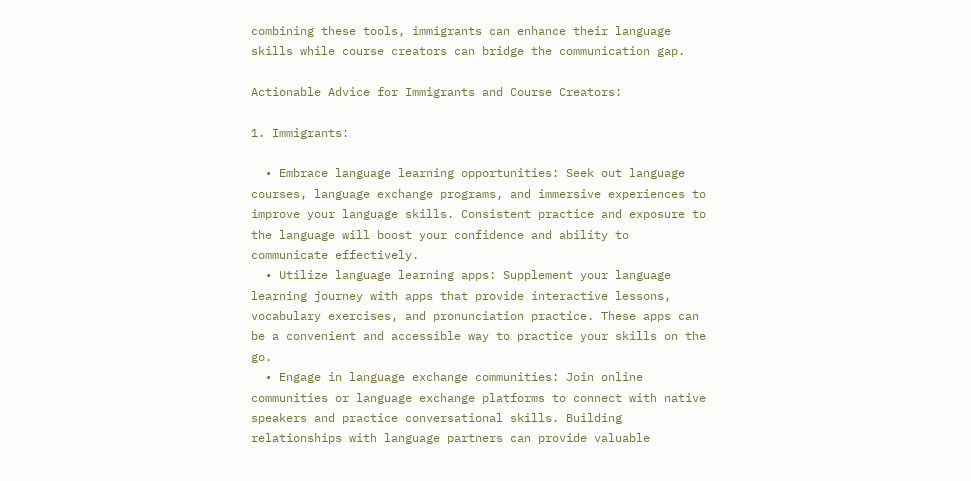combining these tools, immigrants can enhance their language skills while course creators can bridge the communication gap.

Actionable Advice for Immigrants and Course Creators:

1. Immigrants:

  • Embrace language learning opportunities: Seek out language courses, language exchange programs, and immersive experiences to improve your language skills. Consistent practice and exposure to the language will boost your confidence and ability to communicate effectively.
  • Utilize language learning apps: Supplement your language learning journey with apps that provide interactive lessons, vocabulary exercises, and pronunciation practice. These apps can be a convenient and accessible way to practice your skills on the go.
  • Engage in language exchange communities: Join online communities or language exchange platforms to connect with native speakers and practice conversational skills. Building relationships with language partners can provide valuable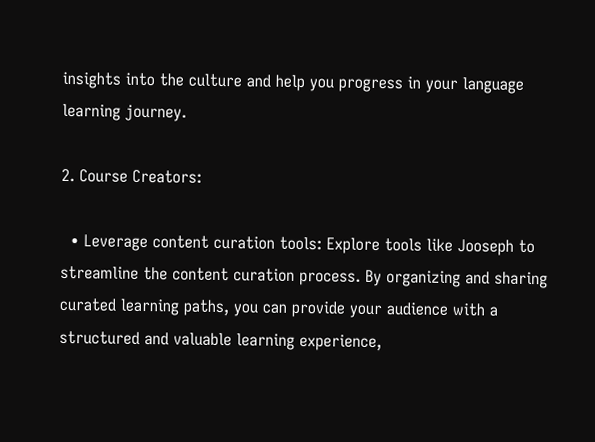insights into the culture and help you progress in your language learning journey.

2. Course Creators:

  • Leverage content curation tools: Explore tools like Jooseph to streamline the content curation process. By organizing and sharing curated learning paths, you can provide your audience with a structured and valuable learning experience,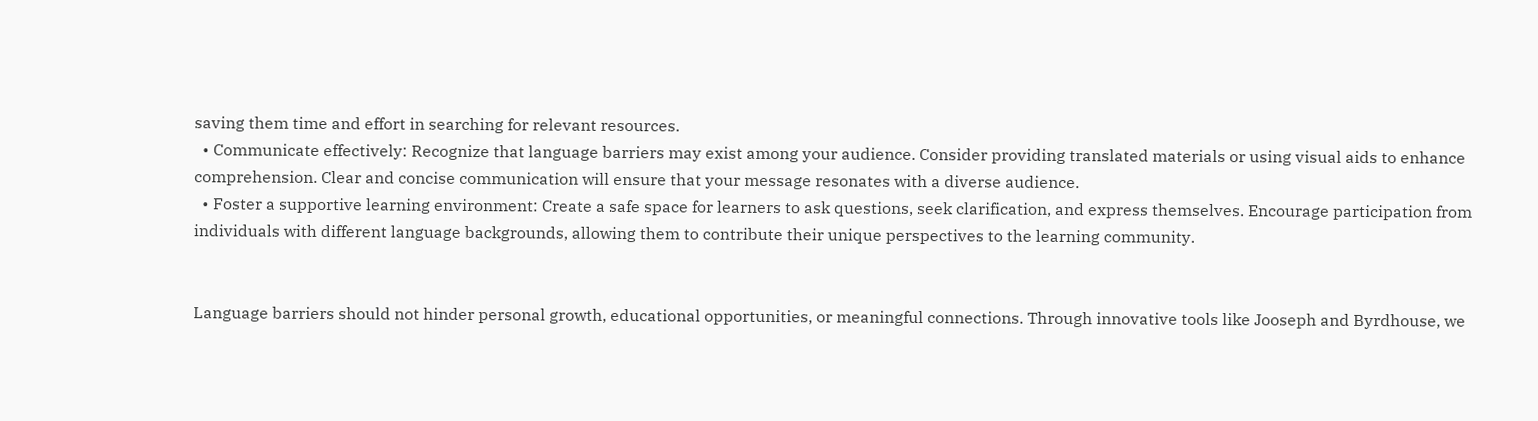saving them time and effort in searching for relevant resources.
  • Communicate effectively: Recognize that language barriers may exist among your audience. Consider providing translated materials or using visual aids to enhance comprehension. Clear and concise communication will ensure that your message resonates with a diverse audience.
  • Foster a supportive learning environment: Create a safe space for learners to ask questions, seek clarification, and express themselves. Encourage participation from individuals with different language backgrounds, allowing them to contribute their unique perspectives to the learning community.


Language barriers should not hinder personal growth, educational opportunities, or meaningful connections. Through innovative tools like Jooseph and Byrdhouse, we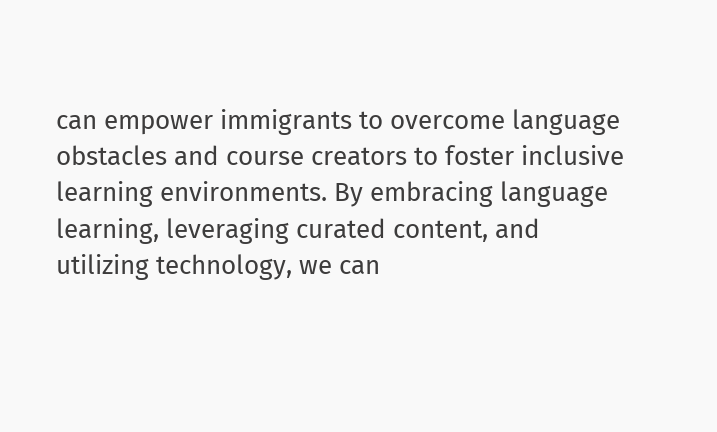can empower immigrants to overcome language obstacles and course creators to foster inclusive learning environments. By embracing language learning, leveraging curated content, and utilizing technology, we can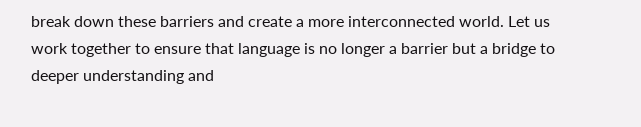break down these barriers and create a more interconnected world. Let us work together to ensure that language is no longer a barrier but a bridge to deeper understanding and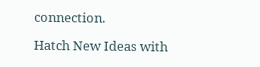connection.

Hatch New Ideas with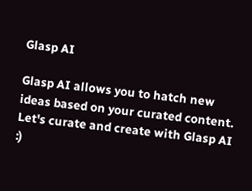Glasp AI

Glasp AI allows you to hatch new ideas based on your curated content. Let's curate and create with Glasp AI :)